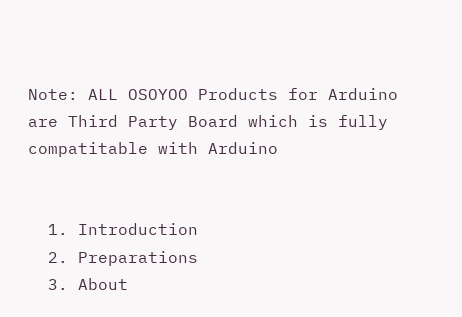Note: ALL OSOYOO Products for Arduino are Third Party Board which is fully compatitable with Arduino


  1. Introduction
  2. Preparations
  3. About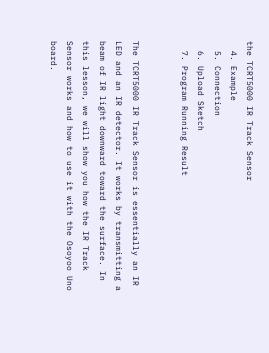the TCRT5000 IR Track Sensor
  4. Example
  5. Connection
  6. Upload Sketch
  7. Program Running Result


The TCRT5000 IR Track Sensor is essentially an IR LED and an IR detector. It works by transmitting a beam of IR light downward toward the surface. In this lesson, we will show you how the IR Track Sensor works and how to use it with the Osoyoo Uno board.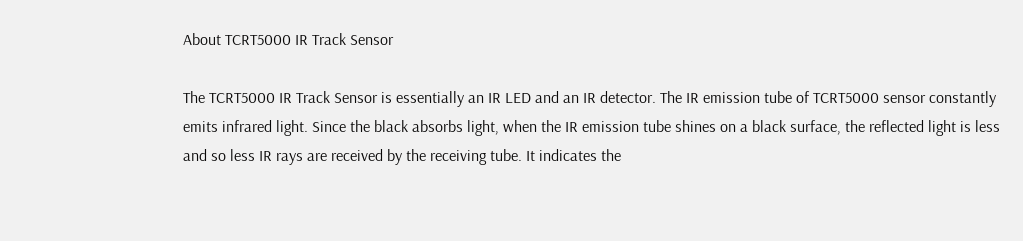About TCRT5000 IR Track Sensor

The TCRT5000 IR Track Sensor is essentially an IR LED and an IR detector. The IR emission tube of TCRT5000 sensor constantly emits infrared light. Since the black absorbs light, when the IR emission tube shines on a black surface, the reflected light is less and so less IR rays are received by the receiving tube. It indicates the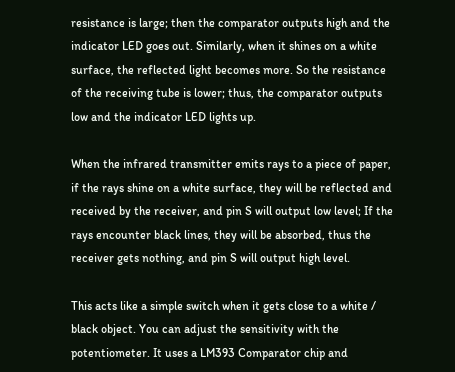resistance is large; then the comparator outputs high and the indicator LED goes out. Similarly, when it shines on a white surface, the reflected light becomes more. So the resistance of the receiving tube is lower; thus, the comparator outputs low and the indicator LED lights up.

When the infrared transmitter emits rays to a piece of paper, if the rays shine on a white surface, they will be reflected and received by the receiver, and pin S will output low level; If the rays encounter black lines, they will be absorbed, thus the receiver gets nothing, and pin S will output high level.

This acts like a simple switch when it gets close to a white / black object. You can adjust the sensitivity with the potentiometer. It uses a LM393 Comparator chip and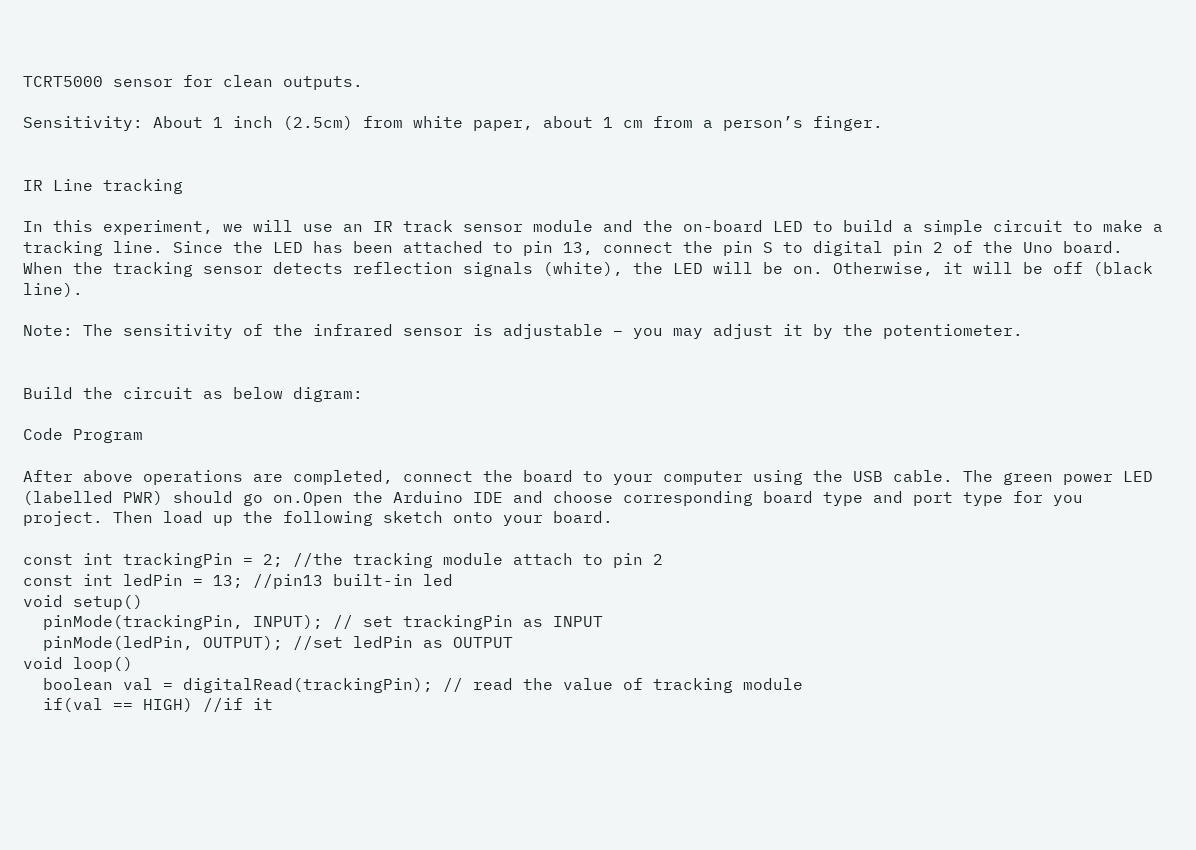TCRT5000 sensor for clean outputs.

Sensitivity: About 1 inch (2.5cm) from white paper, about 1 cm from a person’s finger.


IR Line tracking

In this experiment, we will use an IR track sensor module and the on-board LED to build a simple circuit to make a tracking line. Since the LED has been attached to pin 13, connect the pin S to digital pin 2 of the Uno board. When the tracking sensor detects reflection signals (white), the LED will be on. Otherwise, it will be off (black line).

Note: The sensitivity of the infrared sensor is adjustable – you may adjust it by the potentiometer.


Build the circuit as below digram:

Code Program

After above operations are completed, connect the board to your computer using the USB cable. The green power LED (labelled PWR) should go on.Open the Arduino IDE and choose corresponding board type and port type for you project. Then load up the following sketch onto your board.

const int trackingPin = 2; //the tracking module attach to pin 2
const int ledPin = 13; //pin13 built-in led
void setup()
  pinMode(trackingPin, INPUT); // set trackingPin as INPUT
  pinMode(ledPin, OUTPUT); //set ledPin as OUTPUT
void loop()
  boolean val = digitalRead(trackingPin); // read the value of tracking module
  if(val == HIGH) //if it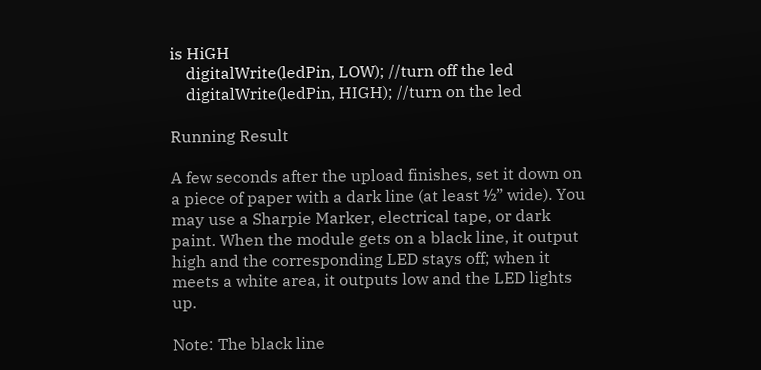is HiGH
    digitalWrite(ledPin, LOW); //turn off the led
    digitalWrite(ledPin, HIGH); //turn on the led

Running Result

A few seconds after the upload finishes, set it down on a piece of paper with a dark line (at least ½” wide). You may use a Sharpie Marker, electrical tape, or dark paint. When the module gets on a black line, it output high and the corresponding LED stays off; when it meets a white area, it outputs low and the LED lights up.

Note: The black line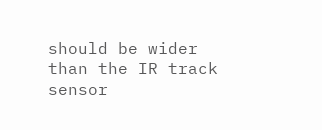should be wider than the IR track sensor